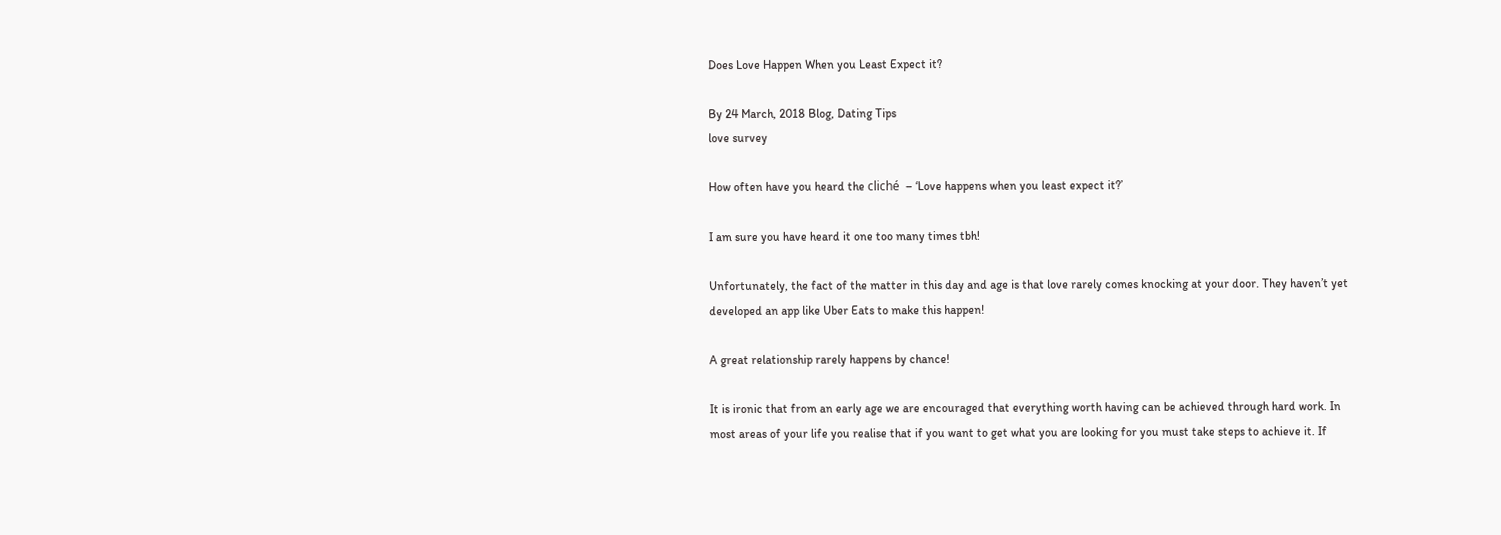Does Love Happen When you Least Expect it?

By 24 March, 2018 Blog, Dating Tips
love survey

How often have you heard the cliché  – ‘Love happens when you least expect it?’

I am sure you have heard it one too many times tbh!

Unfortunately, the fact of the matter in this day and age is that love rarely comes knocking at your door. They haven’t yet developed an app like Uber Eats to make this happen!

A great relationship rarely happens by chance!

It is ironic that from an early age we are encouraged that everything worth having can be achieved through hard work. In most areas of your life you realise that if you want to get what you are looking for you must take steps to achieve it. If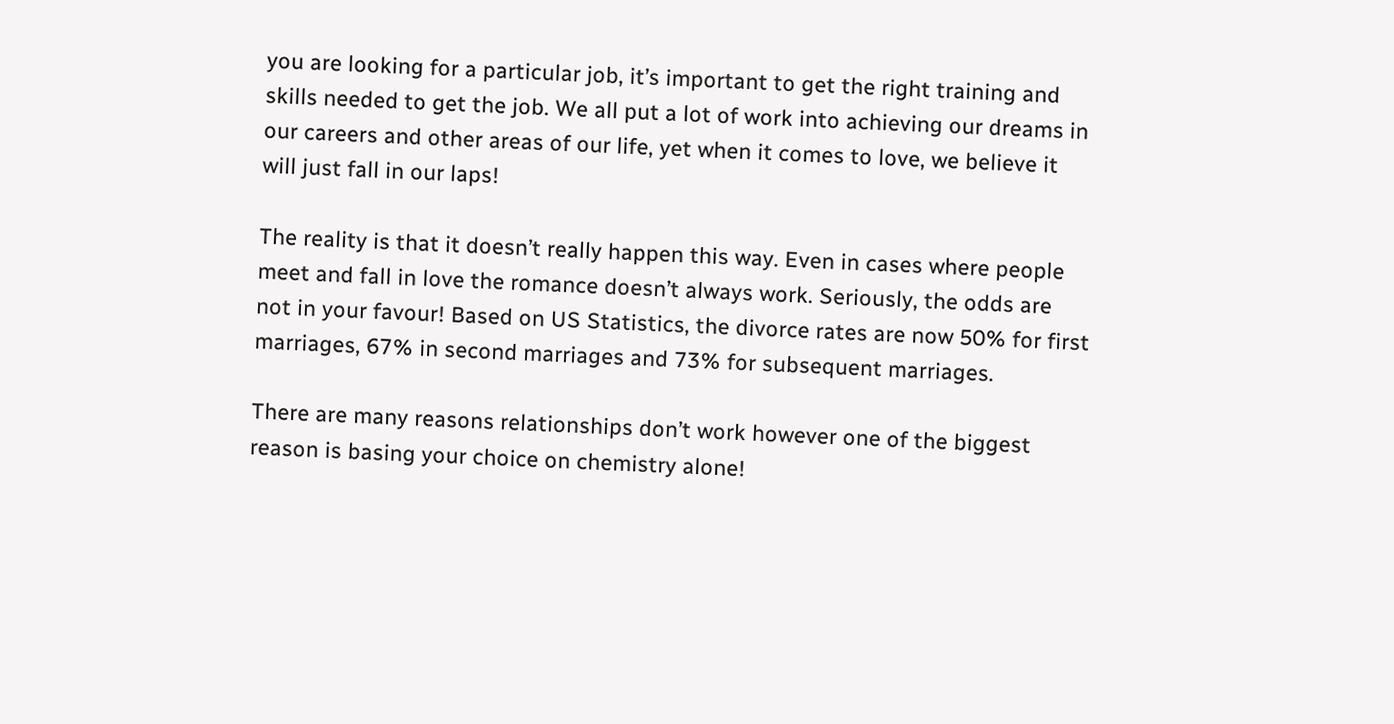you are looking for a particular job, it’s important to get the right training and skills needed to get the job. We all put a lot of work into achieving our dreams in our careers and other areas of our life, yet when it comes to love, we believe it will just fall in our laps!

The reality is that it doesn’t really happen this way. Even in cases where people meet and fall in love the romance doesn’t always work. Seriously, the odds are not in your favour! Based on US Statistics, the divorce rates are now 50% for first marriages, 67% in second marriages and 73% for subsequent marriages.

There are many reasons relationships don’t work however one of the biggest reason is basing your choice on chemistry alone!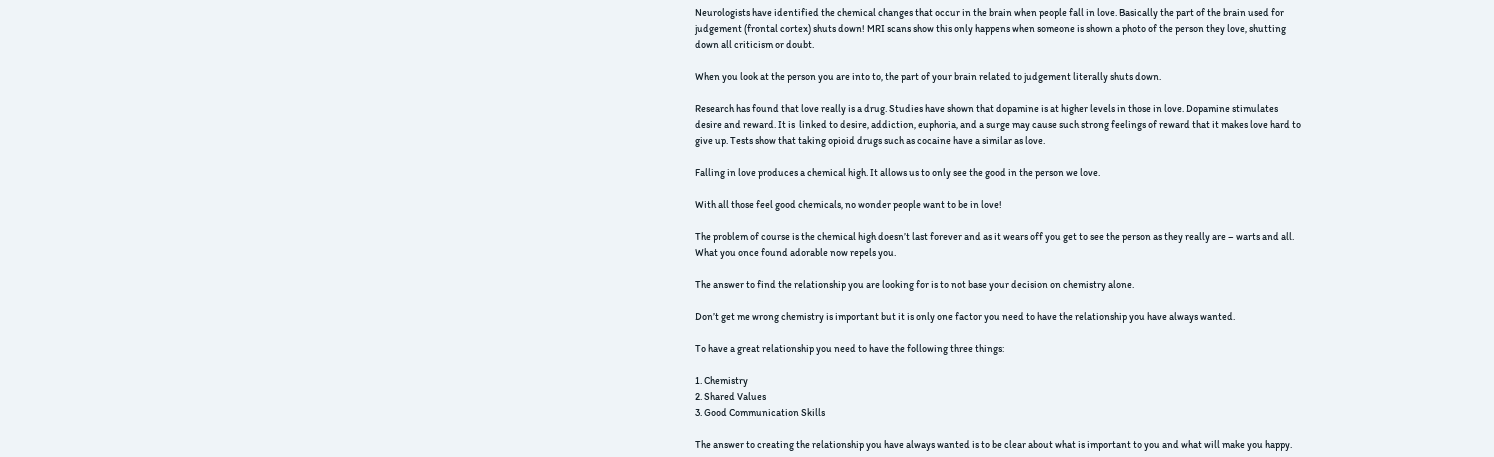Neurologists have identified the chemical changes that occur in the brain when people fall in love. Basically the part of the brain used for judgement (frontal cortex) shuts down! MRI scans show this only happens when someone is shown a photo of the person they love, shutting down all criticism or doubt.

When you look at the person you are into to, the part of your brain related to judgement literally shuts down.

Research has found that love really is a drug. Studies have shown that dopamine is at higher levels in those in love. Dopamine stimulates  desire and reward. It is  linked to desire, addiction, euphoria, and a surge may cause such strong feelings of reward that it makes love hard to give up. Tests show that taking opioid drugs such as cocaine have a similar as love.

Falling in love produces a chemical high. It allows us to only see the good in the person we love.

With all those feel good chemicals, no wonder people want to be in love!

The problem of course is the chemical high doesn’t last forever and as it wears off you get to see the person as they really are – warts and all. What you once found adorable now repels you.

The answer to find the relationship you are looking for is to not base your decision on chemistry alone.

Don’t get me wrong chemistry is important but it is only one factor you need to have the relationship you have always wanted.

To have a great relationship you need to have the following three things:

1. Chemistry
2. Shared Values
3. Good Communication Skills

The answer to creating the relationship you have always wanted is to be clear about what is important to you and what will make you happy.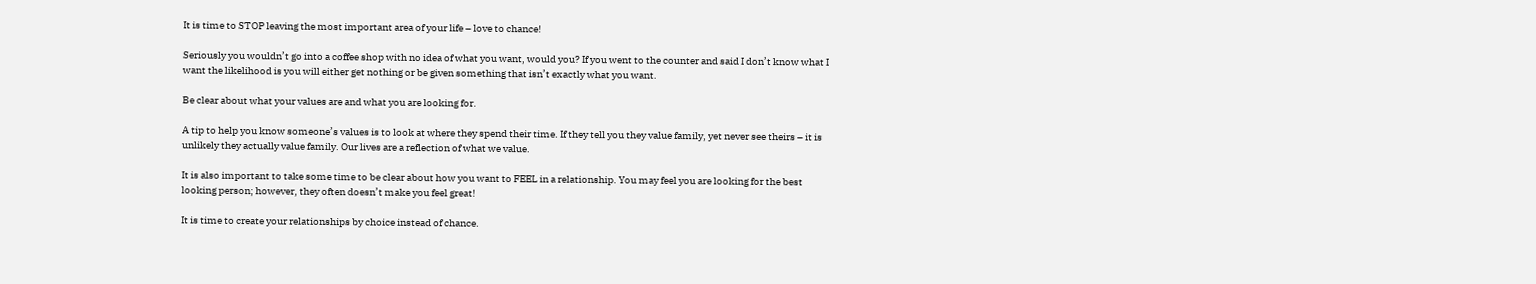It is time to STOP leaving the most important area of your life – love to chance!

Seriously you wouldn’t go into a coffee shop with no idea of what you want, would you? If you went to the counter and said I don’t know what I want the likelihood is you will either get nothing or be given something that isn’t exactly what you want.

Be clear about what your values are and what you are looking for.

A tip to help you know someone’s values is to look at where they spend their time. If they tell you they value family, yet never see theirs – it is unlikely they actually value family. Our lives are a reflection of what we value.

It is also important to take some time to be clear about how you want to FEEL in a relationship. You may feel you are looking for the best looking person; however, they often doesn’t make you feel great!

It is time to create your relationships by choice instead of chance.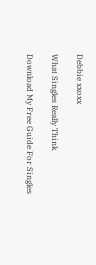Debbie xxoxx

What Singles Really Think

Download My Free Guide For Singles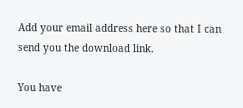Add your email address here so that I can send you the download link.

You have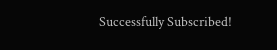Successfully Subscribed!